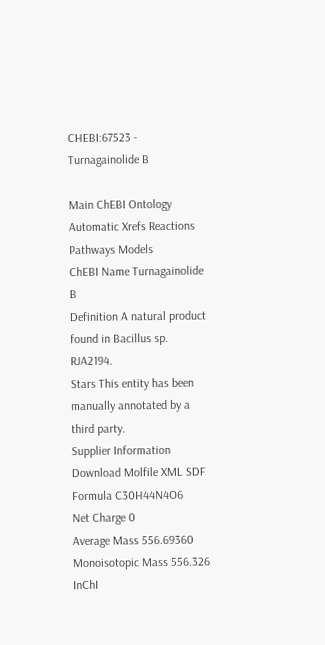CHEBI:67523 - Turnagainolide B

Main ChEBI Ontology Automatic Xrefs Reactions Pathways Models
ChEBI Name Turnagainolide B
Definition A natural product found in Bacillus sp. RJA2194.
Stars This entity has been manually annotated by a third party.
Supplier Information
Download Molfile XML SDF
Formula C30H44N4O6
Net Charge 0
Average Mass 556.69360
Monoisotopic Mass 556.326
InChI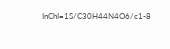InChI=1S/C30H44N4O6/c1-8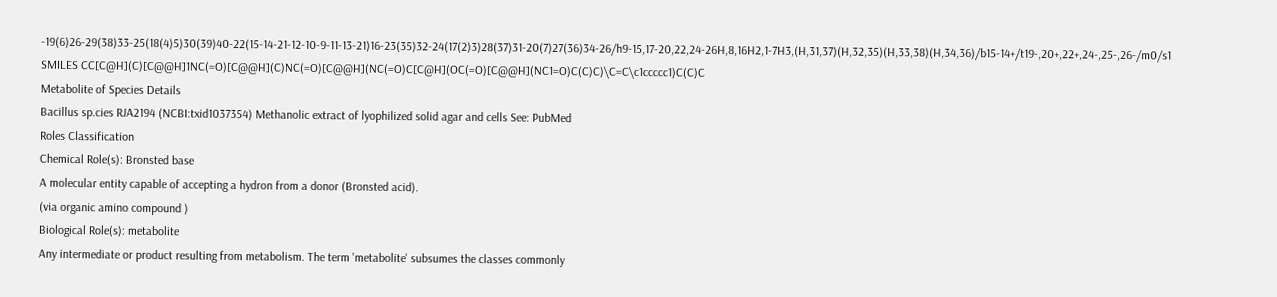-19(6)26-29(38)33-25(18(4)5)30(39)40-22(15-14-21-12-10-9-11-13-21)16-23(35)32-24(17(2)3)28(37)31-20(7)27(36)34-26/h9-15,17-20,22,24-26H,8,16H2,1-7H3,(H,31,37)(H,32,35)(H,33,38)(H,34,36)/b15-14+/t19-,20+,22+,24-,25-,26-/m0/s1
SMILES CC[C@H](C)[C@@H]1NC(=O)[C@@H](C)NC(=O)[C@@H](NC(=O)C[C@H](OC(=O)[C@@H](NC1=O)C(C)C)\C=C\c1ccccc1)C(C)C
Metabolite of Species Details
Bacillus sp.cies RJA2194 (NCBI:txid1037354) Methanolic extract of lyophilized solid agar and cells See: PubMed
Roles Classification
Chemical Role(s): Bronsted base
A molecular entity capable of accepting a hydron from a donor (Bronsted acid).
(via organic amino compound )
Biological Role(s): metabolite
Any intermediate or product resulting from metabolism. The term 'metabolite' subsumes the classes commonly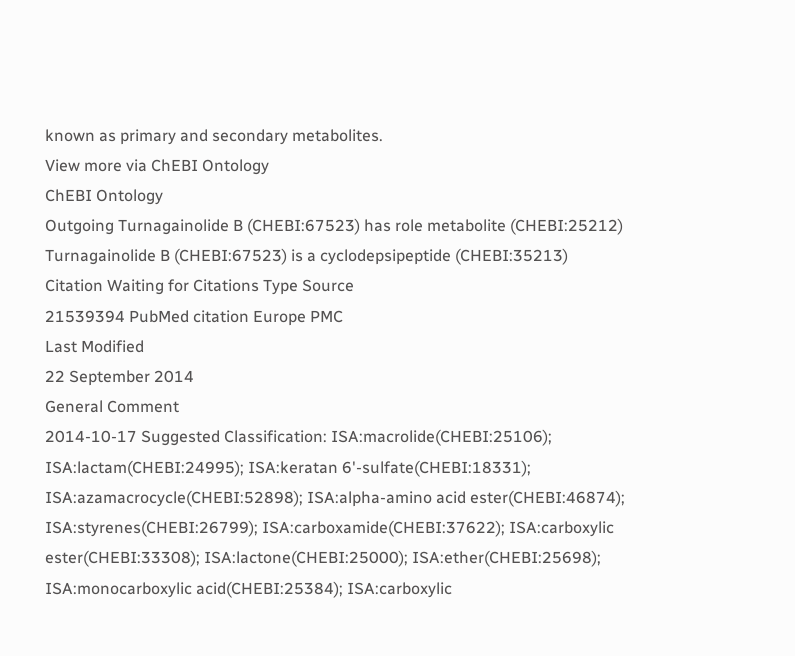known as primary and secondary metabolites.
View more via ChEBI Ontology
ChEBI Ontology
Outgoing Turnagainolide B (CHEBI:67523) has role metabolite (CHEBI:25212)
Turnagainolide B (CHEBI:67523) is a cyclodepsipeptide (CHEBI:35213)
Citation Waiting for Citations Type Source
21539394 PubMed citation Europe PMC
Last Modified
22 September 2014
General Comment
2014-10-17 Suggested Classification: ISA:macrolide(CHEBI:25106); ISA:lactam(CHEBI:24995); ISA:keratan 6'-sulfate(CHEBI:18331); ISA:azamacrocycle(CHEBI:52898); ISA:alpha-amino acid ester(CHEBI:46874); ISA:styrenes(CHEBI:26799); ISA:carboxamide(CHEBI:37622); ISA:carboxylic ester(CHEBI:33308); ISA:lactone(CHEBI:25000); ISA:ether(CHEBI:25698); ISA:monocarboxylic acid(CHEBI:25384); ISA:carboxylic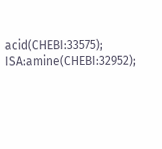acid(CHEBI:33575); ISA:amine(CHEBI:32952);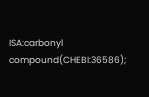ISA:carbonyl compound(CHEBI:36586);